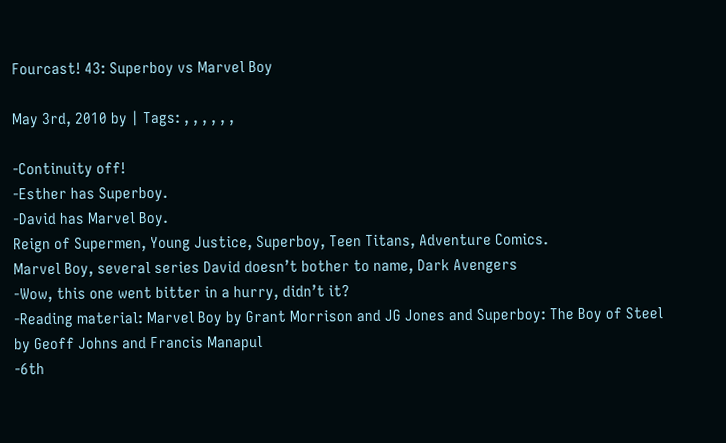Fourcast! 43: Superboy vs Marvel Boy

May 3rd, 2010 by | Tags: , , , , , ,

-Continuity off!
-Esther has Superboy.
-David has Marvel Boy.
Reign of Supermen, Young Justice, Superboy, Teen Titans, Adventure Comics.
Marvel Boy, several series David doesn’t bother to name, Dark Avengers
-Wow, this one went bitter in a hurry, didn’t it?
-Reading material: Marvel Boy by Grant Morrison and JG Jones and Superboy: The Boy of Steel by Geoff Johns and Francis Manapul
-6th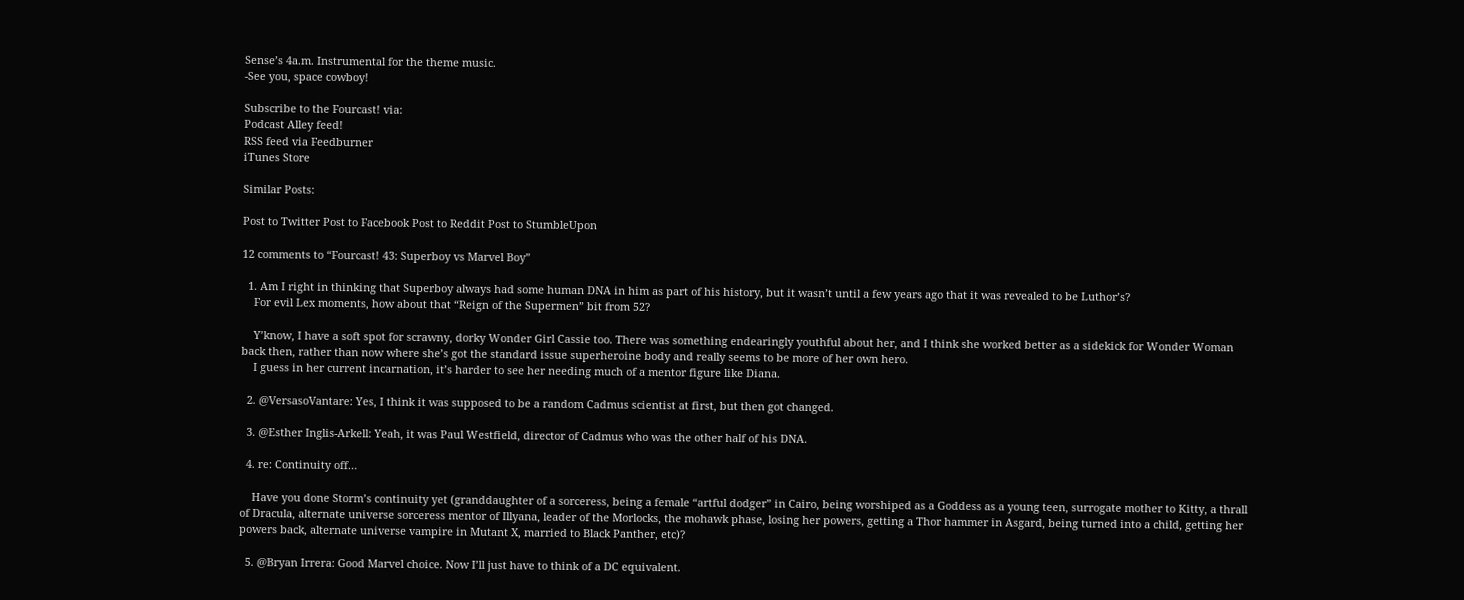Sense’s 4a.m. Instrumental for the theme music.
-See you, space cowboy!

Subscribe to the Fourcast! via:
Podcast Alley feed!
RSS feed via Feedburner
iTunes Store

Similar Posts:

Post to Twitter Post to Facebook Post to Reddit Post to StumbleUpon

12 comments to “Fourcast! 43: Superboy vs Marvel Boy”

  1. Am I right in thinking that Superboy always had some human DNA in him as part of his history, but it wasn’t until a few years ago that it was revealed to be Luthor’s?
    For evil Lex moments, how about that “Reign of the Supermen” bit from 52?

    Y’know, I have a soft spot for scrawny, dorky Wonder Girl Cassie too. There was something endearingly youthful about her, and I think she worked better as a sidekick for Wonder Woman back then, rather than now where she’s got the standard issue superheroine body and really seems to be more of her own hero.
    I guess in her current incarnation, it’s harder to see her needing much of a mentor figure like Diana.

  2. @VersasoVantare: Yes, I think it was supposed to be a random Cadmus scientist at first, but then got changed.

  3. @Esther Inglis-Arkell: Yeah, it was Paul Westfield, director of Cadmus who was the other half of his DNA.

  4. re: Continuity off…

    Have you done Storm’s continuity yet (granddaughter of a sorceress, being a female “artful dodger” in Cairo, being worshiped as a Goddess as a young teen, surrogate mother to Kitty, a thrall of Dracula, alternate universe sorceress mentor of Illyana, leader of the Morlocks, the mohawk phase, losing her powers, getting a Thor hammer in Asgard, being turned into a child, getting her powers back, alternate universe vampire in Mutant X, married to Black Panther, etc)?

  5. @Bryan Irrera: Good Marvel choice. Now I’ll just have to think of a DC equivalent.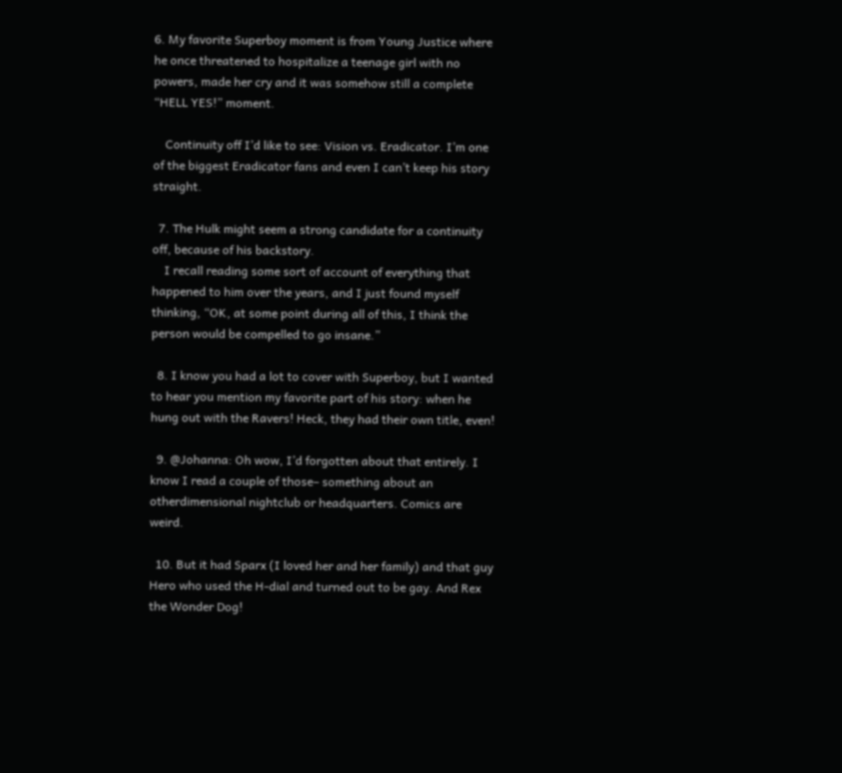6. My favorite Superboy moment is from Young Justice where he once threatened to hospitalize a teenage girl with no powers, made her cry and it was somehow still a complete “HELL YES!” moment.

    Continuity off I’d like to see: Vision vs. Eradicator. I’m one of the biggest Eradicator fans and even I can’t keep his story straight.

  7. The Hulk might seem a strong candidate for a continuity off, because of his backstory.
    I recall reading some sort of account of everything that happened to him over the years, and I just found myself thinking, “OK, at some point during all of this, I think the person would be compelled to go insane.”

  8. I know you had a lot to cover with Superboy, but I wanted to hear you mention my favorite part of his story: when he hung out with the Ravers! Heck, they had their own title, even!

  9. @Johanna: Oh wow, I’d forgotten about that entirely. I know I read a couple of those– something about an otherdimensional nightclub or headquarters. Comics are weird.

  10. But it had Sparx (I loved her and her family) and that guy Hero who used the H-dial and turned out to be gay. And Rex the Wonder Dog!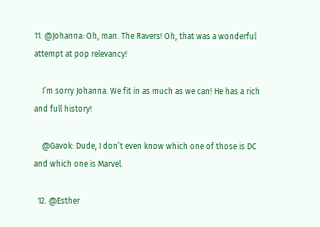11. @Johanna: Oh, man. The Ravers! Oh, that was a wonderful attempt at pop relevancy!

    I’m sorry Johanna. We fit in as much as we can! He has a rich and full history!

    @Gavok: Dude, I don’t even know which one of those is DC and which one is Marvel.

  12. @Esther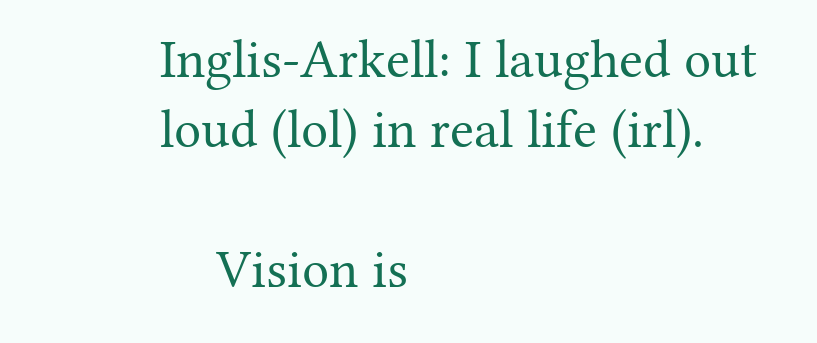Inglis-Arkell: I laughed out loud (lol) in real life (irl).

    Vision is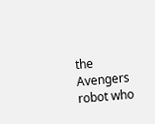the Avengers robot who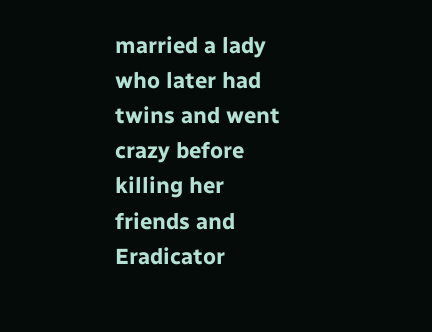married a lady who later had twins and went crazy before killing her friends and Eradicator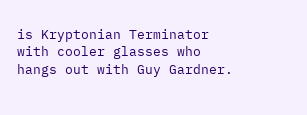is Kryptonian Terminator with cooler glasses who hangs out with Guy Gardner.